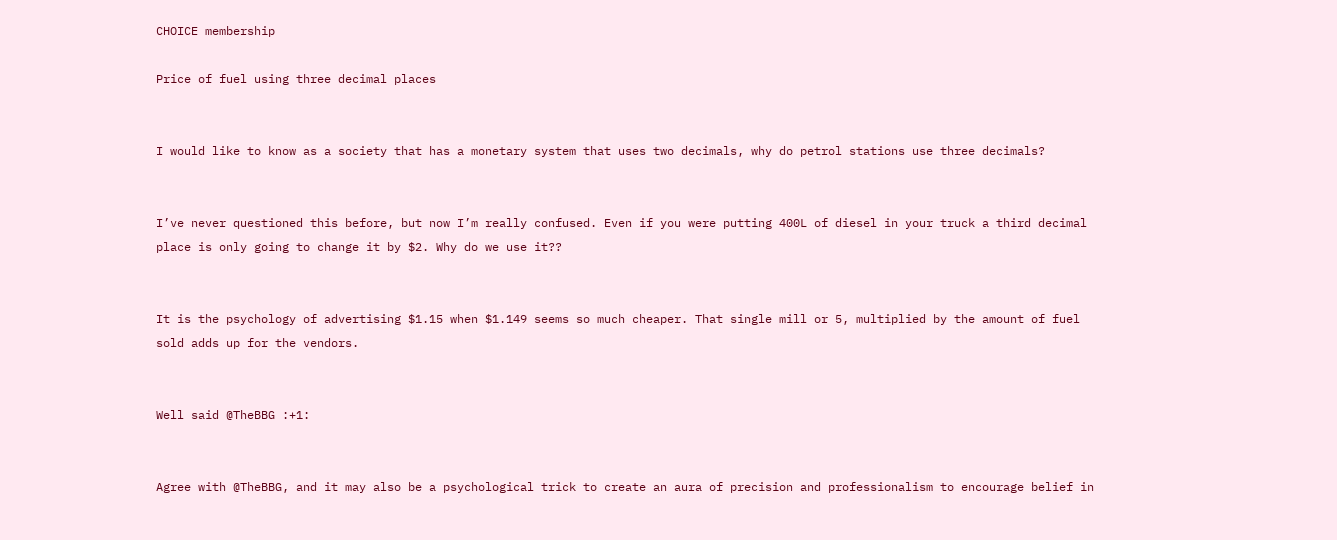CHOICE membership

Price of fuel using three decimal places


I would like to know as a society that has a monetary system that uses two decimals, why do petrol stations use three decimals?


I’ve never questioned this before, but now I’m really confused. Even if you were putting 400L of diesel in your truck a third decimal place is only going to change it by $2. Why do we use it??


It is the psychology of advertising $1.15 when $1.149 seems so much cheaper. That single mill or 5, multiplied by the amount of fuel sold adds up for the vendors.


Well said @TheBBG :+1:


Agree with @TheBBG, and it may also be a psychological trick to create an aura of precision and professionalism to encourage belief in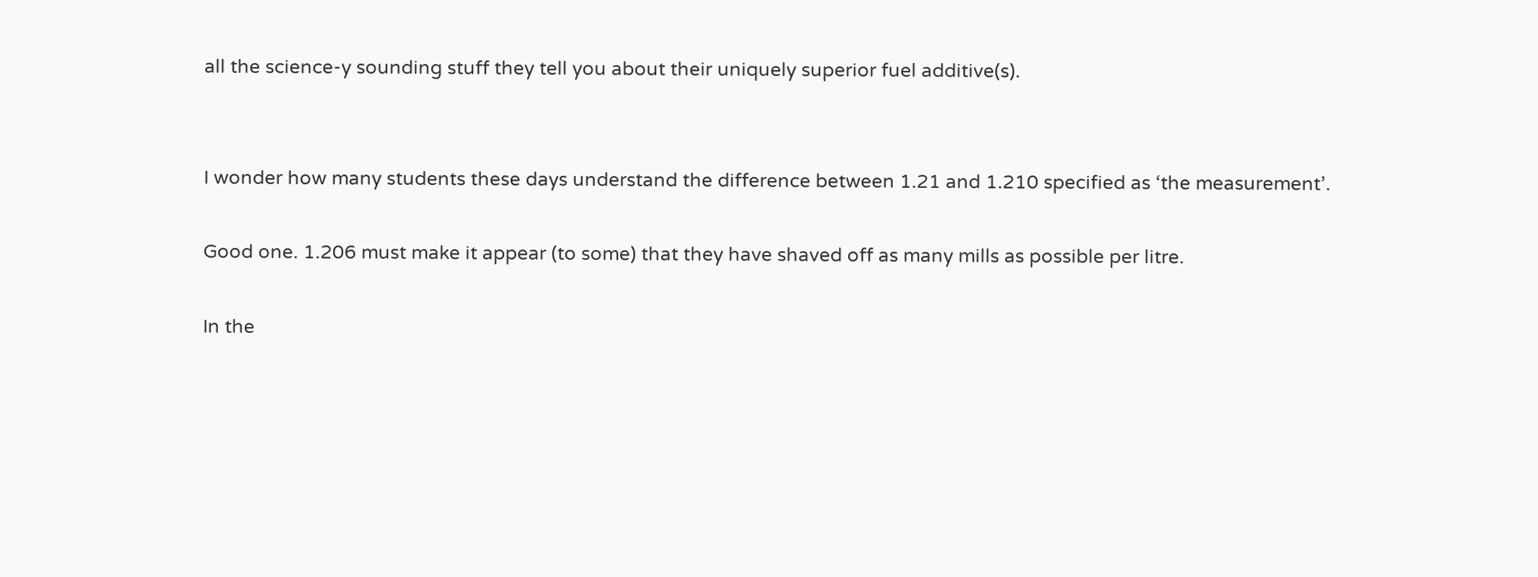all the science-y sounding stuff they tell you about their uniquely superior fuel additive(s).


I wonder how many students these days understand the difference between 1.21 and 1.210 specified as ‘the measurement’.

Good one. 1.206 must make it appear (to some) that they have shaved off as many mills as possible per litre.

In the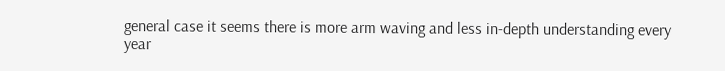general case it seems there is more arm waving and less in-depth understanding every year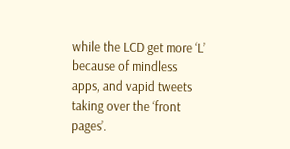while the LCD get more ‘L’ because of mindless apps, and vapid tweets taking over the ‘front pages’.